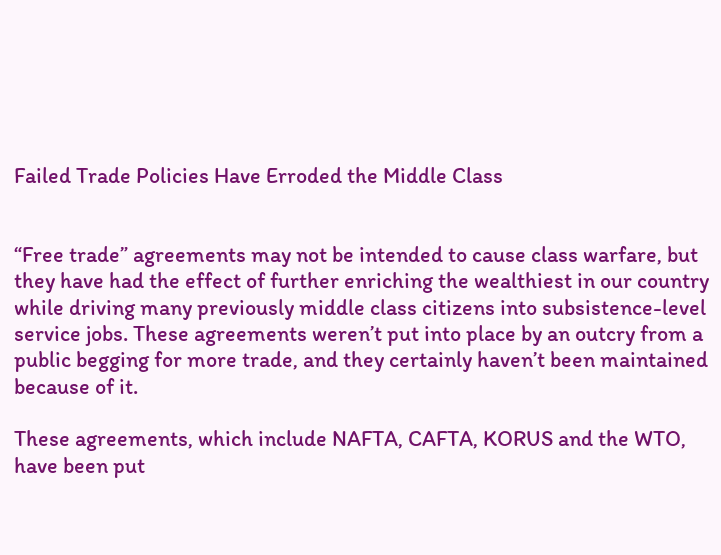Failed Trade Policies Have Erroded the Middle Class


“Free trade” agreements may not be intended to cause class warfare, but they have had the effect of further enriching the wealthiest in our country while driving many previously middle class citizens into subsistence-level service jobs. These agreements weren’t put into place by an outcry from a  public begging for more trade, and they certainly haven’t been maintained because of it.

These agreements, which include NAFTA, CAFTA, KORUS and the WTO, have been put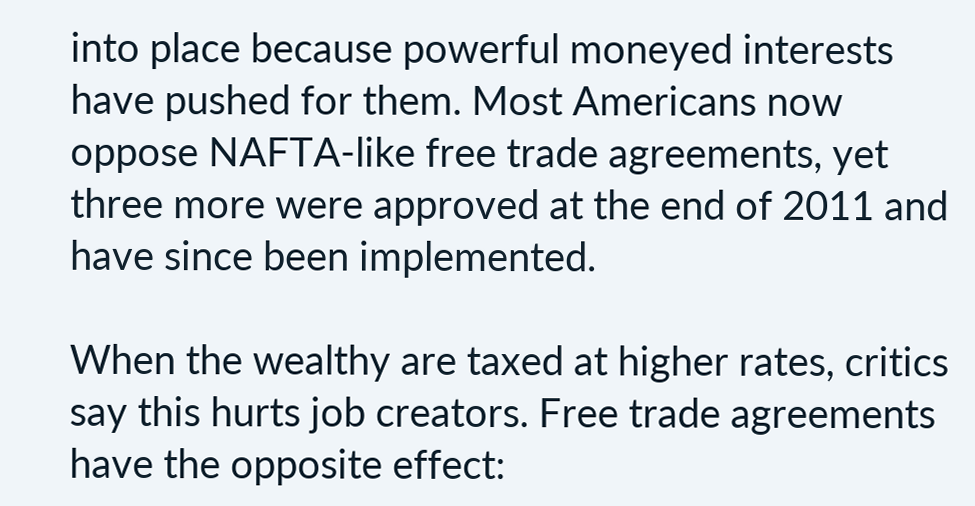into place because powerful moneyed interests have pushed for them. Most Americans now oppose NAFTA-like free trade agreements, yet three more were approved at the end of 2011 and have since been implemented.

When the wealthy are taxed at higher rates, critics say this hurts job creators. Free trade agreements have the opposite effect: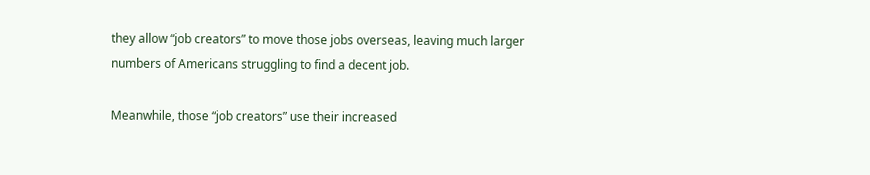they allow “job creators” to move those jobs overseas, leaving much larger numbers of Americans struggling to find a decent job.

Meanwhile, those “job creators” use their increased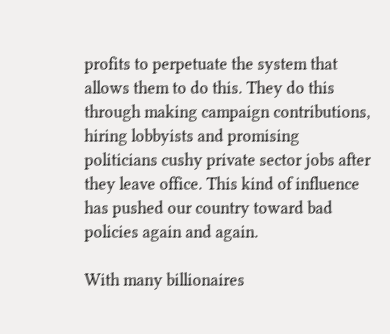profits to perpetuate the system that allows them to do this. They do this through making campaign contributions, hiring lobbyists and promising politicians cushy private sector jobs after they leave office. This kind of influence has pushed our country toward bad policies again and again.

With many billionaires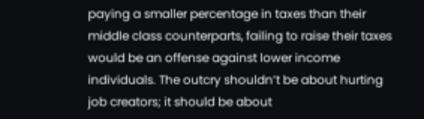paying a smaller percentage in taxes than their middle class counterparts, failing to raise their taxes would be an offense against lower income individuals. The outcry shouldn’t be about hurting job creators; it should be about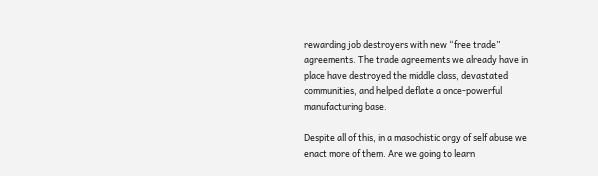rewarding job destroyers with new “free trade” agreements. The trade agreements we already have in place have destroyed the middle class, devastated communities, and helped deflate a once-powerful manufacturing base.

Despite all of this, in a masochistic orgy of self abuse we enact more of them. Are we going to learn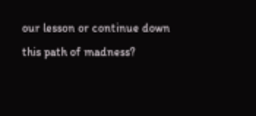our lesson or continue down this path of madness?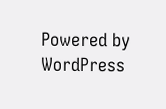Powered by WordPress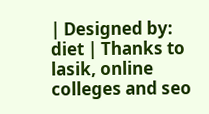| Designed by: diet | Thanks to lasik, online colleges and seo